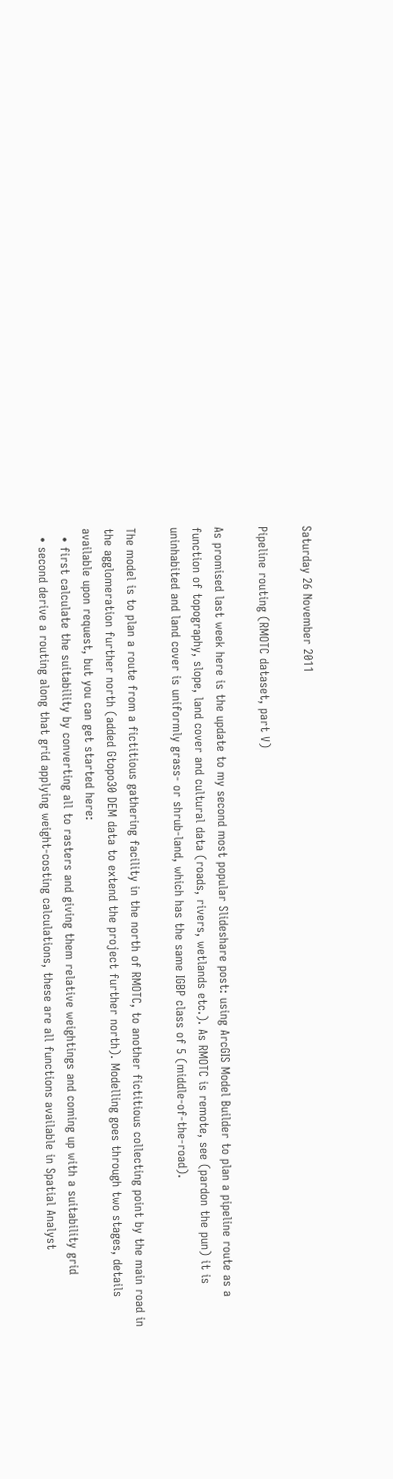Saturday 26 November 2011

Pipeline routing (RMOTC dataset, part V)

As promised last week here is the update to my second most popular Slideshare post: using ArcGIS Model Builder to plan a pipeline route as a function of topography, slope, land cover and cultural data (roads, rivers, wetlands etc.). As RMOTC is remote, see (pardon the pun) it is uninhabited and land cover is uniformly grass- or shrub-land, which has the same IGBP class of 5 (middle-of-the-road).

The model is to plan a route from a fictitious gathering facility in the north of RMOTC, to another fictitious collecting point by the main road in the agglomeration further north (added Gtopo30 DEM data to extend the project further north). Modelling goes through two stages, details available upon request, but you can get started here:
  • first calculate the suitability by converting all to rasters and giving them relative weightings and coming up with a suitability grid
  • second derive a routing along that grid applying weight-costing calculations, these are all functions available in Spatial Analyst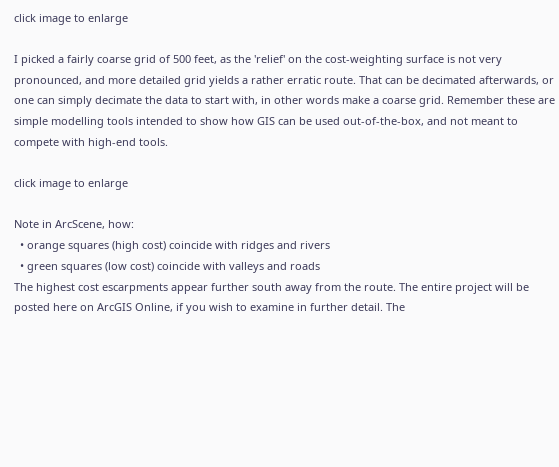click image to enlarge

I picked a fairly coarse grid of 500 feet, as the 'relief' on the cost-weighting surface is not very pronounced, and more detailed grid yields a rather erratic route. That can be decimated afterwards, or one can simply decimate the data to start with, in other words make a coarse grid. Remember these are simple modelling tools intended to show how GIS can be used out-of-the-box, and not meant to compete with high-end tools.

click image to enlarge

Note in ArcScene, how:
  • orange squares (high cost) coincide with ridges and rivers
  • green squares (low cost) coincide with valleys and roads
The highest cost escarpments appear further south away from the route. The entire project will be posted here on ArcGIS Online, if you wish to examine in further detail. The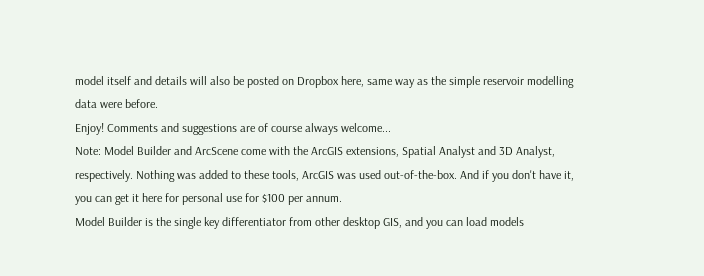model itself and details will also be posted on Dropbox here, same way as the simple reservoir modelling data were before.
Enjoy! Comments and suggestions are of course always welcome...
Note: Model Builder and ArcScene come with the ArcGIS extensions, Spatial Analyst and 3D Analyst, respectively. Nothing was added to these tools, ArcGIS was used out-of-the-box. And if you don't have it, you can get it here for personal use for $100 per annum.
Model Builder is the single key differentiator from other desktop GIS, and you can load models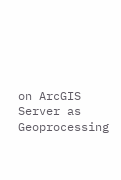on ArcGIS Server as Geoprocessing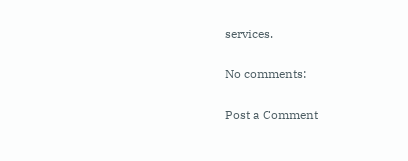services.

No comments:

Post a Comment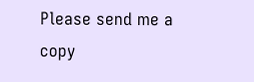Please send me a copy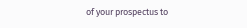of your prospectus to